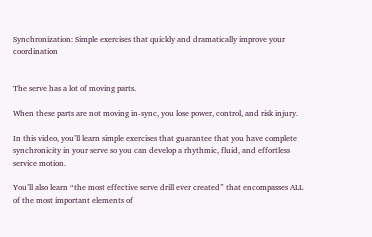Synchronization: Simple exercises that quickly and dramatically improve your coordination


The serve has a lot of moving parts.

When these parts are not moving in-sync, you lose power, control, and risk injury.

In this video, you’ll learn simple exercises that guarantee that you have complete synchronicity in your serve so you can develop a rhythmic, fluid, and effortless service motion.

You’ll also learn “the most effective serve drill ever created” that encompasses ALL of the most important elements of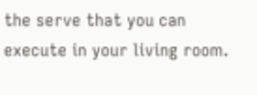the serve that you can execute in your living room.